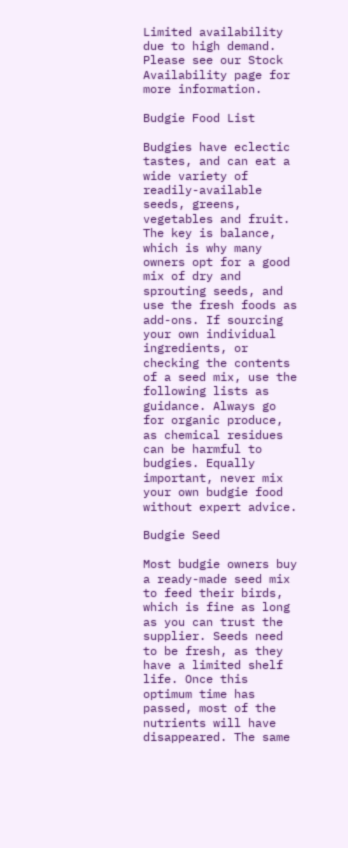Limited availability due to high demand. Please see our Stock Availability page for more information.

Budgie Food List

Budgies have eclectic tastes, and can eat a wide variety of readily-available seeds, greens, vegetables and fruit. The key is balance, which is why many owners opt for a good mix of dry and sprouting seeds, and use the fresh foods as add-ons. If sourcing your own individual ingredients, or checking the contents of a seed mix, use the following lists as guidance. Always go for organic produce, as chemical residues can be harmful to budgies. Equally important, never mix your own budgie food without expert advice.

Budgie Seed

Most budgie owners buy a ready-made seed mix to feed their birds, which is fine as long as you can trust the supplier. Seeds need to be fresh, as they have a limited shelf life. Once this optimum time has passed, most of the nutrients will have disappeared. The same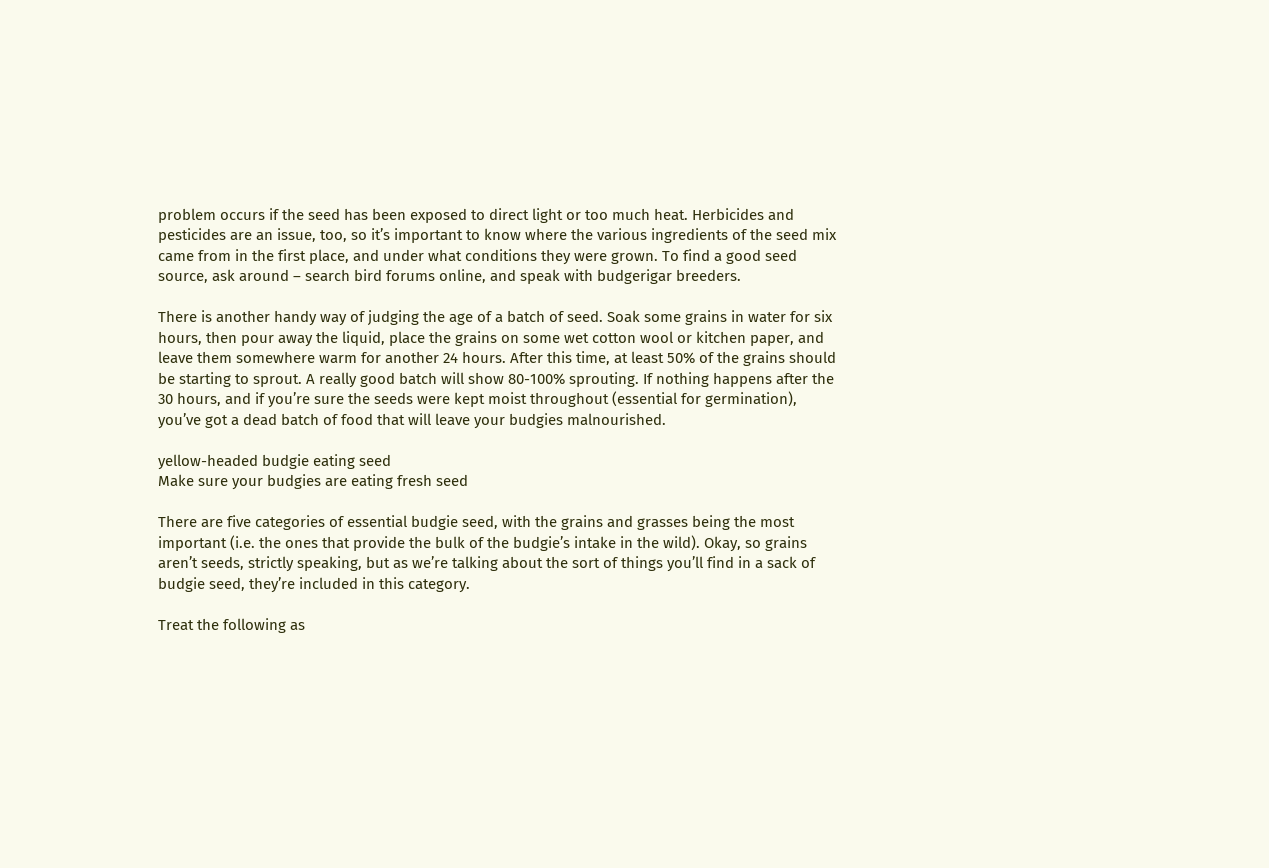problem occurs if the seed has been exposed to direct light or too much heat. Herbicides and pesticides are an issue, too, so it’s important to know where the various ingredients of the seed mix came from in the first place, and under what conditions they were grown. To find a good seed source, ask around – search bird forums online, and speak with budgerigar breeders.

There is another handy way of judging the age of a batch of seed. Soak some grains in water for six hours, then pour away the liquid, place the grains on some wet cotton wool or kitchen paper, and leave them somewhere warm for another 24 hours. After this time, at least 50% of the grains should be starting to sprout. A really good batch will show 80-100% sprouting. If nothing happens after the 30 hours, and if you’re sure the seeds were kept moist throughout (essential for germination), you’ve got a dead batch of food that will leave your budgies malnourished.

yellow-headed budgie eating seed
Make sure your budgies are eating fresh seed

There are five categories of essential budgie seed, with the grains and grasses being the most important (i.e. the ones that provide the bulk of the budgie’s intake in the wild). Okay, so grains aren’t seeds, strictly speaking, but as we’re talking about the sort of things you’ll find in a sack of budgie seed, they’re included in this category.

Treat the following as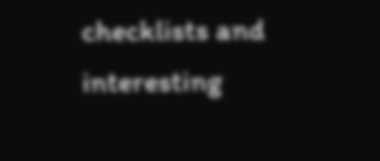checklists and interesting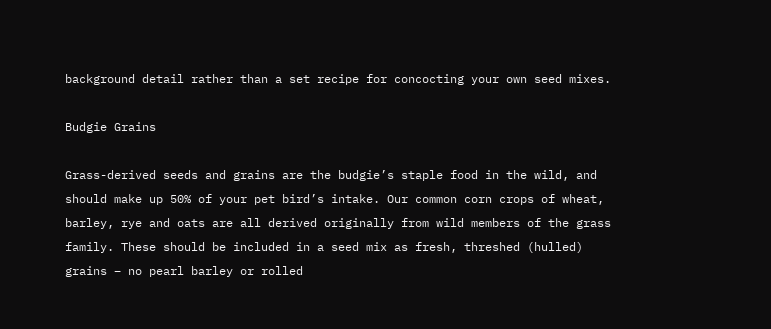background detail rather than a set recipe for concocting your own seed mixes.

Budgie Grains

Grass-derived seeds and grains are the budgie’s staple food in the wild, and should make up 50% of your pet bird’s intake. Our common corn crops of wheat, barley, rye and oats are all derived originally from wild members of the grass family. These should be included in a seed mix as fresh, threshed (hulled) grains – no pearl barley or rolled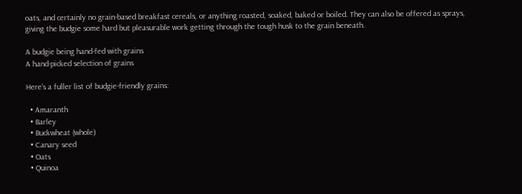oats, and certainly no grain-based breakfast cereals, or anything roasted, soaked, baked or boiled. They can also be offered as sprays, giving the budgie some hard but pleasurable work getting through the tough husk to the grain beneath.

A budgie being hand-fed with grains
A hand-picked selection of grains

Here’s a fuller list of budgie-friendly grains:

  • Amaranth
  • Barley
  • Buckwheat (whole)
  • Canary seed
  • Oats
  • Quinoa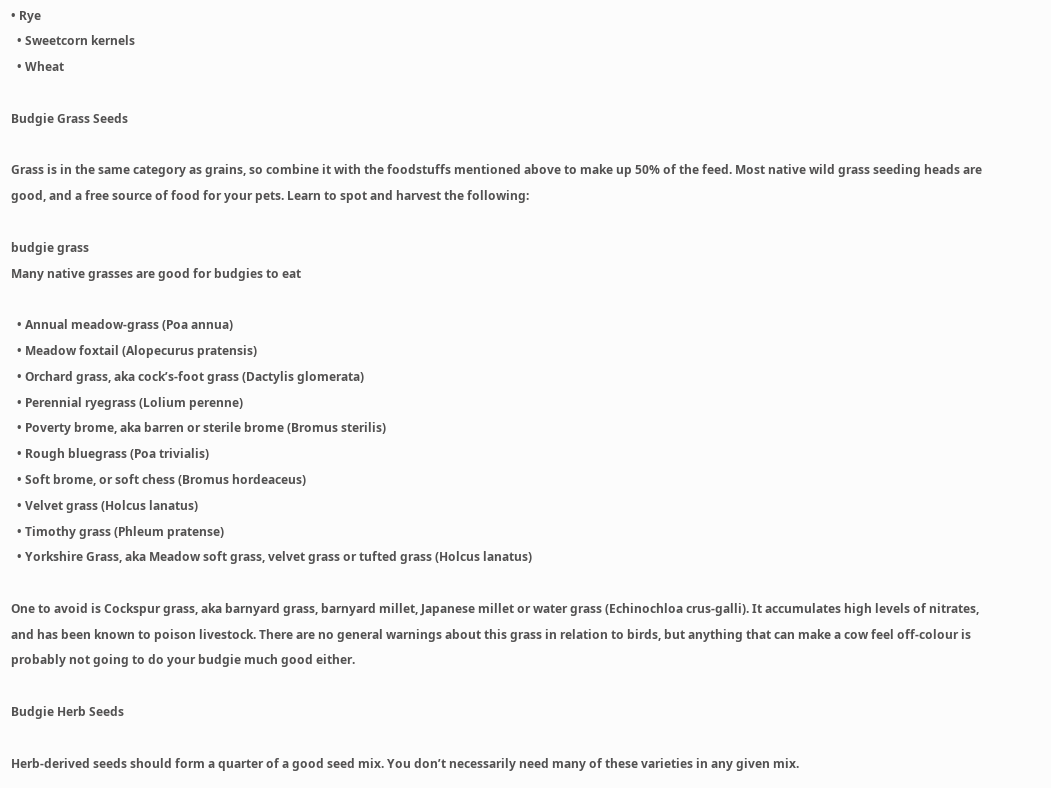• Rye
  • Sweetcorn kernels
  • Wheat

Budgie Grass Seeds

Grass is in the same category as grains, so combine it with the foodstuffs mentioned above to make up 50% of the feed. Most native wild grass seeding heads are good, and a free source of food for your pets. Learn to spot and harvest the following:

budgie grass
Many native grasses are good for budgies to eat

  • Annual meadow-grass (Poa annua)
  • Meadow foxtail (Alopecurus pratensis)
  • Orchard grass, aka cock’s-foot grass (Dactylis glomerata)
  • Perennial ryegrass (Lolium perenne)
  • Poverty brome, aka barren or sterile brome (Bromus sterilis)
  • Rough bluegrass (Poa trivialis)
  • Soft brome, or soft chess (Bromus hordeaceus)
  • Velvet grass (Holcus lanatus)
  • Timothy grass (Phleum pratense)
  • Yorkshire Grass, aka Meadow soft grass, velvet grass or tufted grass (Holcus lanatus)

One to avoid is Cockspur grass, aka barnyard grass, barnyard millet, Japanese millet or water grass (Echinochloa crus-galli). It accumulates high levels of nitrates, and has been known to poison livestock. There are no general warnings about this grass in relation to birds, but anything that can make a cow feel off-colour is probably not going to do your budgie much good either.

Budgie Herb Seeds

Herb-derived seeds should form a quarter of a good seed mix. You don’t necessarily need many of these varieties in any given mix.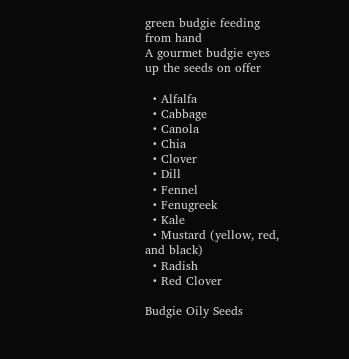green budgie feeding from hand
A gourmet budgie eyes up the seeds on offer

  • Alfalfa
  • Cabbage
  • Canola
  • Chia
  • Clover
  • Dill
  • Fennel
  • Fenugreek
  • Kale
  • Mustard (yellow, red, and black)
  • Radish
  • Red Clover

Budgie Oily Seeds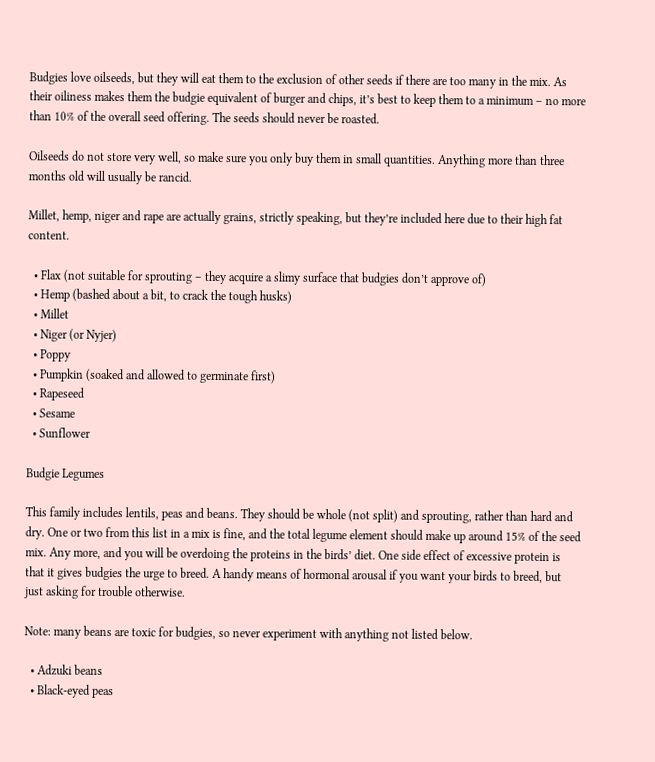Budgies love oilseeds, but they will eat them to the exclusion of other seeds if there are too many in the mix. As their oiliness makes them the budgie equivalent of burger and chips, it’s best to keep them to a minimum – no more than 10% of the overall seed offering. The seeds should never be roasted.

Oilseeds do not store very well, so make sure you only buy them in small quantities. Anything more than three months old will usually be rancid.

Millet, hemp, niger and rape are actually grains, strictly speaking, but they’re included here due to their high fat content.

  • Flax (not suitable for sprouting – they acquire a slimy surface that budgies don’t approve of)
  • Hemp (bashed about a bit, to crack the tough husks)
  • Millet
  • Niger (or Nyjer)
  • Poppy
  • Pumpkin (soaked and allowed to germinate first)
  • Rapeseed
  • Sesame
  • Sunflower

Budgie Legumes

This family includes lentils, peas and beans. They should be whole (not split) and sprouting, rather than hard and dry. One or two from this list in a mix is fine, and the total legume element should make up around 15% of the seed mix. Any more, and you will be overdoing the proteins in the birds’ diet. One side effect of excessive protein is that it gives budgies the urge to breed. A handy means of hormonal arousal if you want your birds to breed, but just asking for trouble otherwise.

Note: many beans are toxic for budgies, so never experiment with anything not listed below.

  • Adzuki beans
  • Black-eyed peas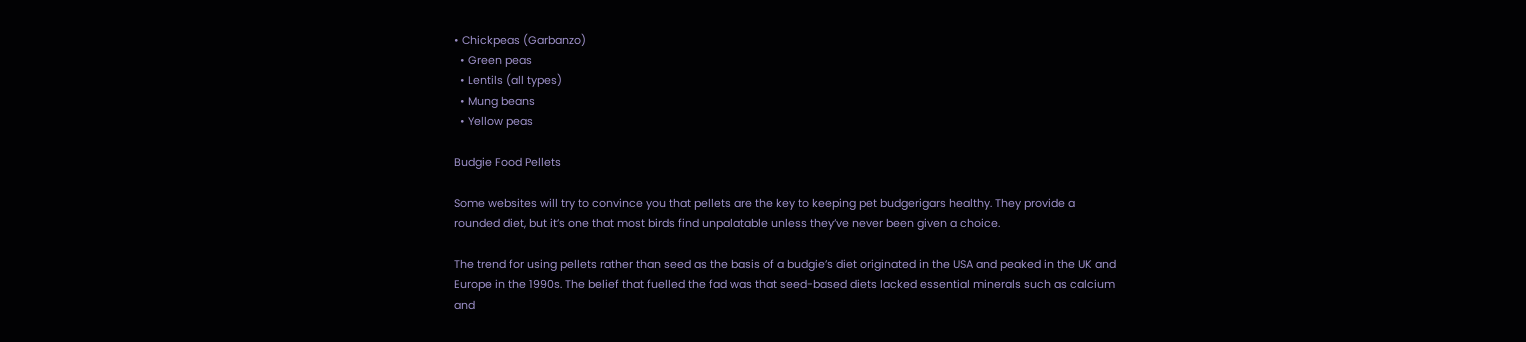• Chickpeas (Garbanzo)
  • Green peas
  • Lentils (all types)
  • Mung beans
  • Yellow peas

Budgie Food Pellets

Some websites will try to convince you that pellets are the key to keeping pet budgerigars healthy. They provide a rounded diet, but it’s one that most birds find unpalatable unless they’ve never been given a choice.

The trend for using pellets rather than seed as the basis of a budgie’s diet originated in the USA and peaked in the UK and Europe in the 1990s. The belief that fuelled the fad was that seed-based diets lacked essential minerals such as calcium and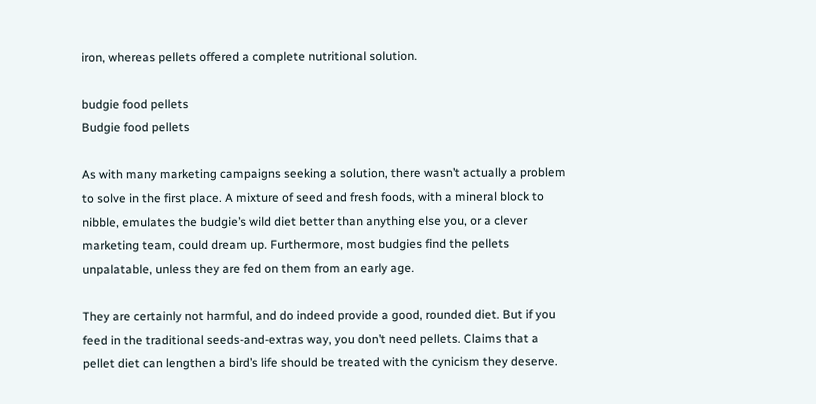iron, whereas pellets offered a complete nutritional solution.

budgie food pellets
Budgie food pellets

As with many marketing campaigns seeking a solution, there wasn’t actually a problem to solve in the first place. A mixture of seed and fresh foods, with a mineral block to nibble, emulates the budgie’s wild diet better than anything else you, or a clever marketing team, could dream up. Furthermore, most budgies find the pellets unpalatable, unless they are fed on them from an early age.

They are certainly not harmful, and do indeed provide a good, rounded diet. But if you feed in the traditional seeds-and-extras way, you don’t need pellets. Claims that a pellet diet can lengthen a bird’s life should be treated with the cynicism they deserve.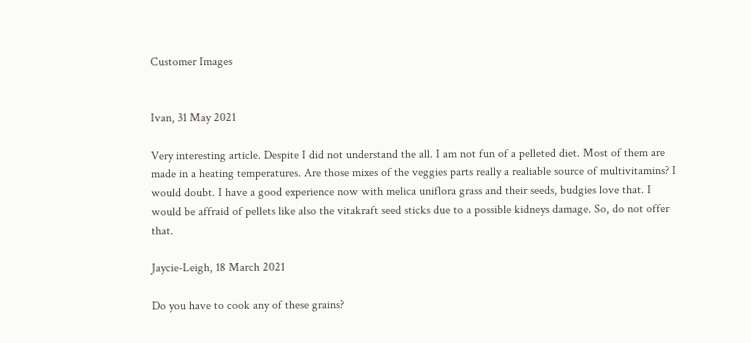Customer Images


Ivan, 31 May 2021

Very interesting article. Despite I did not understand the all. I am not fun of a pelleted diet. Most of them are made in a heating temperatures. Are those mixes of the veggies parts really a realiable source of multivitamins? I would doubt. I have a good experience now with melica uniflora grass and their seeds, budgies love that. I would be affraid of pellets like also the vitakraft seed sticks due to a possible kidneys damage. So, do not offer that.

Jaycie-Leigh, 18 March 2021

Do you have to cook any of these grains?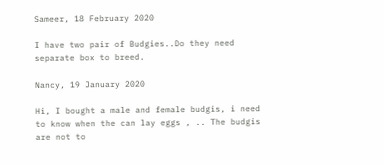Sameer, 18 February 2020

I have two pair of Budgies..Do they need separate box to breed.

Nancy, 19 January 2020

Hi, I bought a male and female budgis, i need to know when the can lay eggs , .. The budgis are not to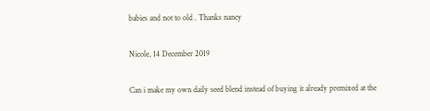babies and not to old . Thanks nancy

Nicole, 14 December 2019

Can i make my own daily seed blend instead of buying it already premixed at the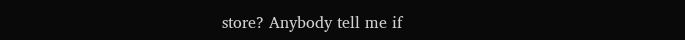store? Anybody tell me if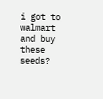i got to walmart and buy these seeds?